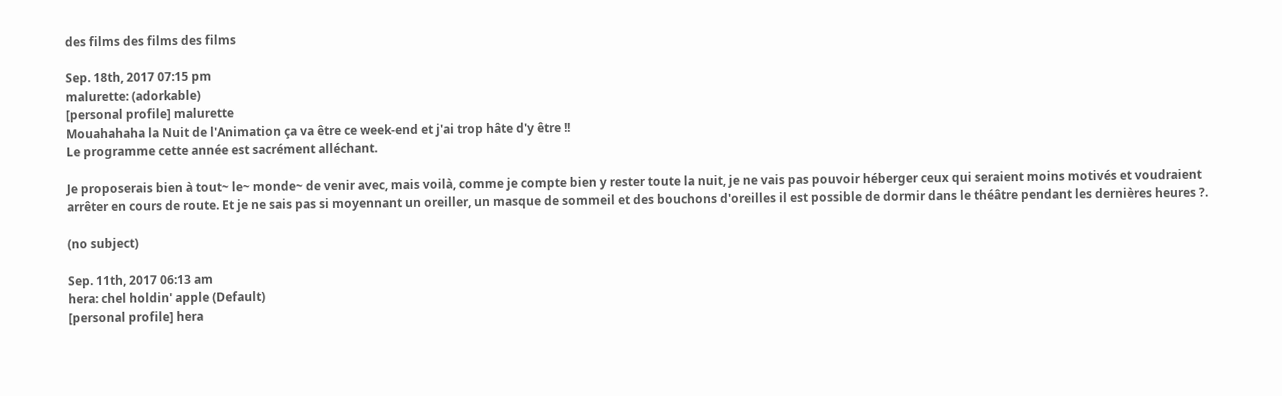des films des films des films

Sep. 18th, 2017 07:15 pm
malurette: (adorkable)
[personal profile] malurette
Mouahahaha la Nuit de l'Animation ça va être ce week-end et j'ai trop hâte d'y être !!
Le programme cette année est sacrément alléchant.

Je proposerais bien à tout~ le~ monde~ de venir avec, mais voilà, comme je compte bien y rester toute la nuit, je ne vais pas pouvoir héberger ceux qui seraient moins motivés et voudraient arrêter en cours de route. Et je ne sais pas si moyennant un oreiller, un masque de sommeil et des bouchons d'oreilles il est possible de dormir dans le théâtre pendant les dernières heures ?.

(no subject)

Sep. 11th, 2017 06:13 am
hera: chel holdin' apple (Default)
[personal profile] hera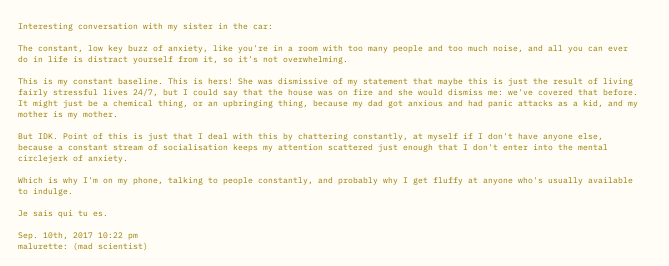Interesting conversation with my sister in the car:

The constant, low key buzz of anxiety, like you're in a room with too many people and too much noise, and all you can ever do in life is distract yourself from it, so it's not overwhelming.

This is my constant baseline. This is hers! She was dismissive of my statement that maybe this is just the result of living fairly stressful lives 24/7, but I could say that the house was on fire and she would dismiss me: we've covered that before. It might just be a chemical thing, or an upbringing thing, because my dad got anxious and had panic attacks as a kid, and my mother is my mother.

But IDK. Point of this is just that I deal with this by chattering constantly, at myself if I don't have anyone else, because a constant stream of socialisation keeps my attention scattered just enough that I don't enter into the mental circlejerk of anxiety.

Which is why I'm on my phone, talking to people constantly, and probably why I get fluffy at anyone who's usually available to indulge.

Je sais qui tu es.

Sep. 10th, 2017 10:22 pm
malurette: (mad scientist)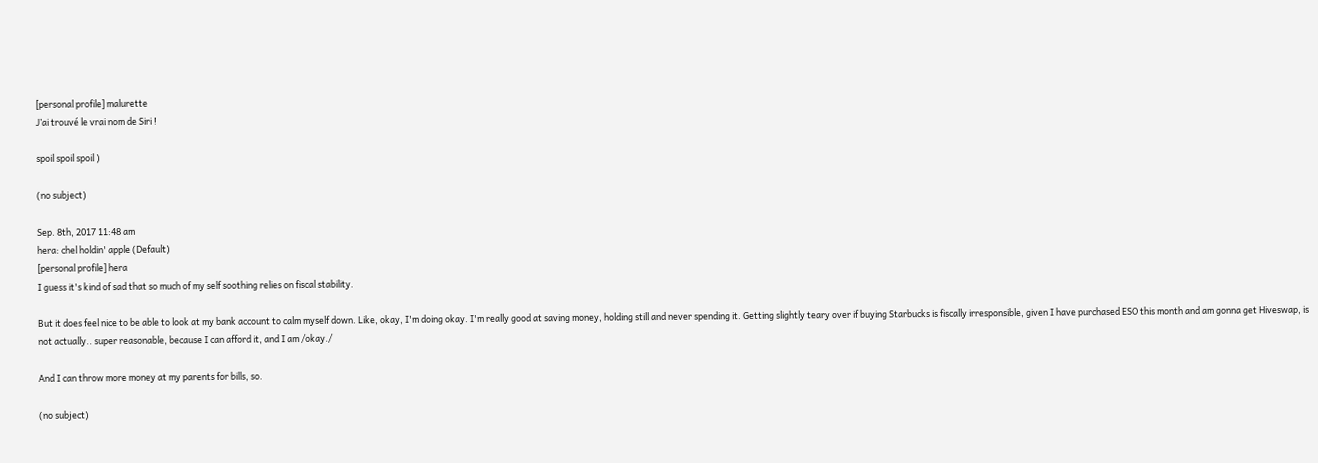[personal profile] malurette
J’ai trouvé le vrai nom de Siri !

spoil spoil spoil )

(no subject)

Sep. 8th, 2017 11:48 am
hera: chel holdin' apple (Default)
[personal profile] hera
I guess it's kind of sad that so much of my self soothing relies on fiscal stability.

But it does feel nice to be able to look at my bank account to calm myself down. Like, okay, I'm doing okay. I'm really good at saving money, holding still and never spending it. Getting slightly teary over if buying Starbucks is fiscally irresponsible, given I have purchased ESO this month and am gonna get Hiveswap, is not actually.. super reasonable, because I can afford it, and I am /okay./

And I can throw more money at my parents for bills, so.

(no subject)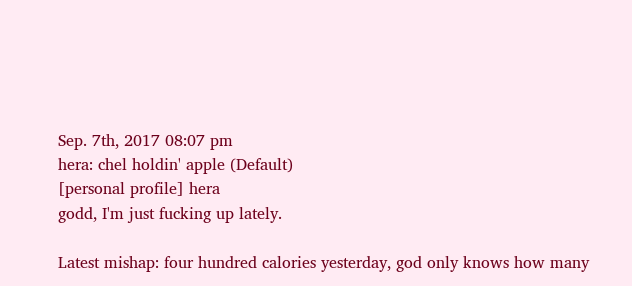Sep. 7th, 2017 08:07 pm
hera: chel holdin' apple (Default)
[personal profile] hera
godd, I'm just fucking up lately.

Latest mishap: four hundred calories yesterday, god only knows how many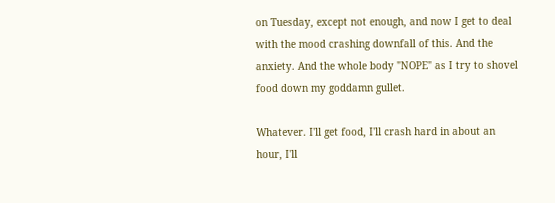on Tuesday, except not enough, and now I get to deal with the mood crashing downfall of this. And the anxiety. And the whole body "NOPE" as I try to shovel food down my goddamn gullet.

Whatever. I'll get food, I'll crash hard in about an hour, I'll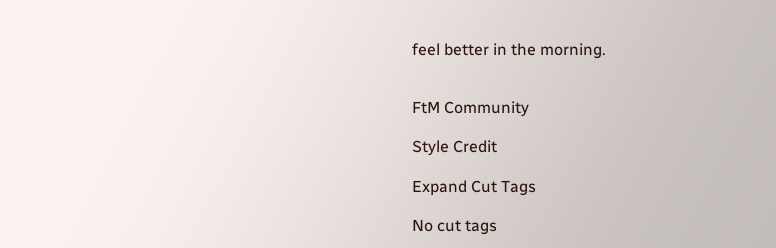feel better in the morning.


FtM Community

Style Credit

Expand Cut Tags

No cut tags